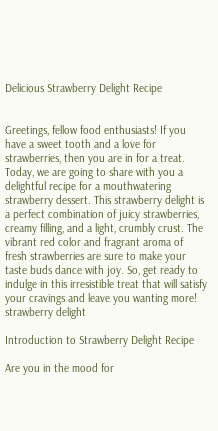Delicious Strawberry Delight Recipe


Greetings, fellow food enthusiasts! If you have a sweet tooth and a love for strawberries, then you are in for a treat. Today, we are going to share with you a delightful recipe for a mouthwatering strawberry dessert. This strawberry delight is a perfect combination of juicy strawberries, creamy filling, and a light, crumbly crust. The vibrant red color and fragrant aroma of fresh strawberries are sure to make your taste buds dance with joy. So, get ready to indulge in this irresistible treat that will satisfy your cravings and leave you wanting more! strawberry delight

Introduction to Strawberry Delight Recipe

Are you in the mood for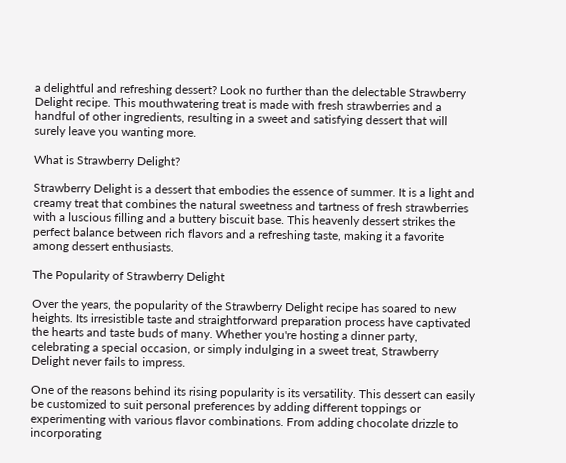a delightful and refreshing dessert? Look no further than the delectable Strawberry Delight recipe. This mouthwatering treat is made with fresh strawberries and a handful of other ingredients, resulting in a sweet and satisfying dessert that will surely leave you wanting more.

What is Strawberry Delight?

Strawberry Delight is a dessert that embodies the essence of summer. It is a light and creamy treat that combines the natural sweetness and tartness of fresh strawberries with a luscious filling and a buttery biscuit base. This heavenly dessert strikes the perfect balance between rich flavors and a refreshing taste, making it a favorite among dessert enthusiasts.

The Popularity of Strawberry Delight

Over the years, the popularity of the Strawberry Delight recipe has soared to new heights. Its irresistible taste and straightforward preparation process have captivated the hearts and taste buds of many. Whether you're hosting a dinner party, celebrating a special occasion, or simply indulging in a sweet treat, Strawberry Delight never fails to impress.

One of the reasons behind its rising popularity is its versatility. This dessert can easily be customized to suit personal preferences by adding different toppings or experimenting with various flavor combinations. From adding chocolate drizzle to incorporating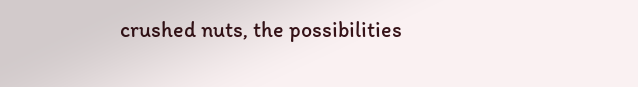crushed nuts, the possibilities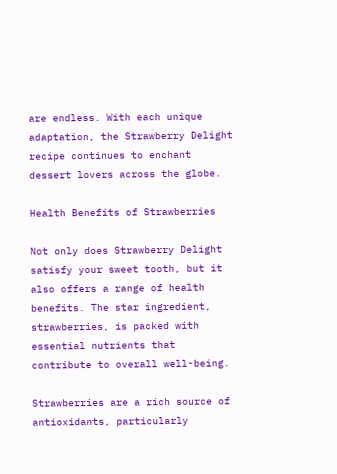are endless. With each unique adaptation, the Strawberry Delight recipe continues to enchant dessert lovers across the globe.

Health Benefits of Strawberries

Not only does Strawberry Delight satisfy your sweet tooth, but it also offers a range of health benefits. The star ingredient, strawberries, is packed with essential nutrients that contribute to overall well-being.

Strawberries are a rich source of antioxidants, particularly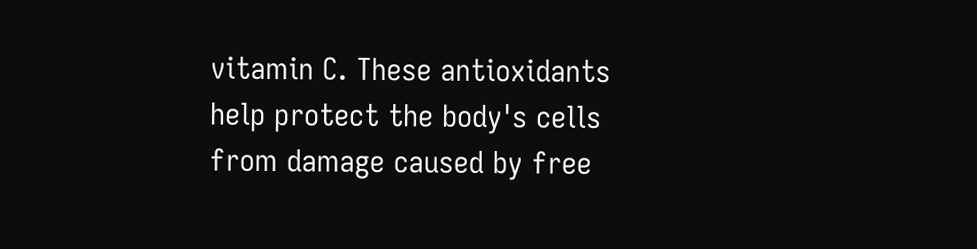vitamin C. These antioxidants help protect the body's cells from damage caused by free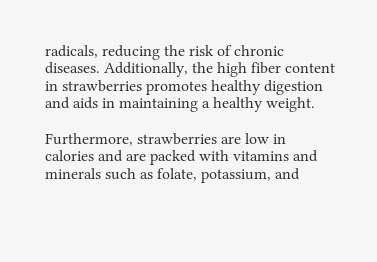radicals, reducing the risk of chronic diseases. Additionally, the high fiber content in strawberries promotes healthy digestion and aids in maintaining a healthy weight.

Furthermore, strawberries are low in calories and are packed with vitamins and minerals such as folate, potassium, and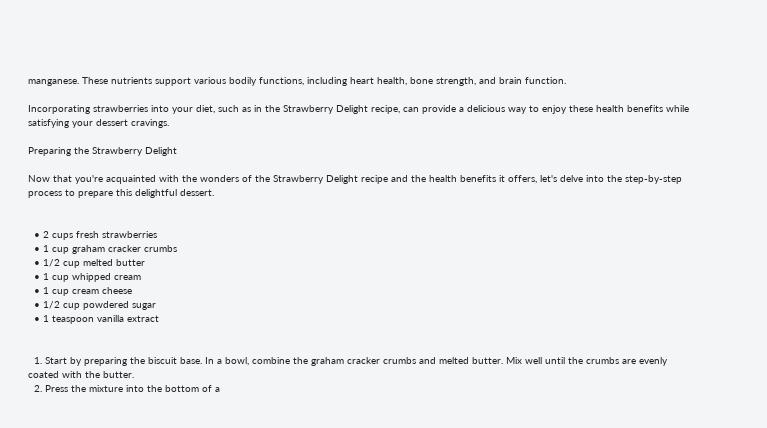manganese. These nutrients support various bodily functions, including heart health, bone strength, and brain function.

Incorporating strawberries into your diet, such as in the Strawberry Delight recipe, can provide a delicious way to enjoy these health benefits while satisfying your dessert cravings.

Preparing the Strawberry Delight

Now that you're acquainted with the wonders of the Strawberry Delight recipe and the health benefits it offers, let's delve into the step-by-step process to prepare this delightful dessert.


  • 2 cups fresh strawberries
  • 1 cup graham cracker crumbs
  • 1/2 cup melted butter
  • 1 cup whipped cream
  • 1 cup cream cheese
  • 1/2 cup powdered sugar
  • 1 teaspoon vanilla extract


  1. Start by preparing the biscuit base. In a bowl, combine the graham cracker crumbs and melted butter. Mix well until the crumbs are evenly coated with the butter.
  2. Press the mixture into the bottom of a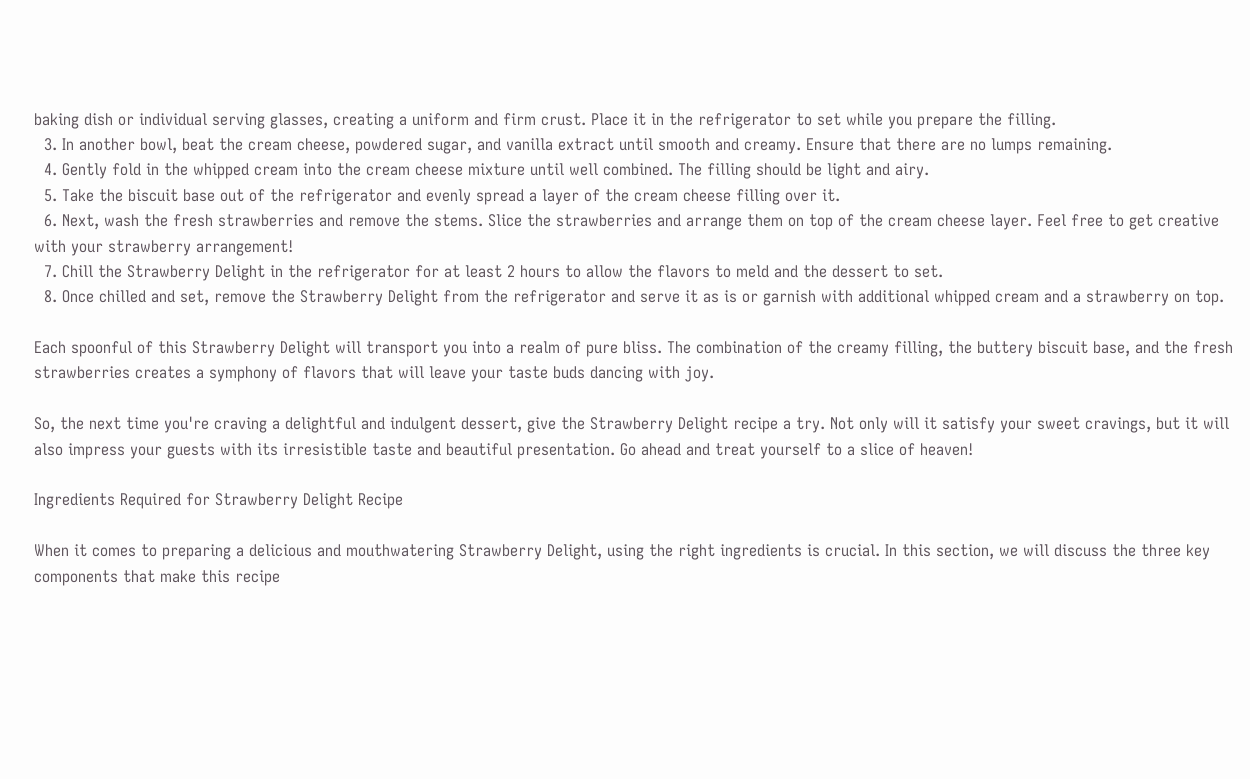baking dish or individual serving glasses, creating a uniform and firm crust. Place it in the refrigerator to set while you prepare the filling.
  3. In another bowl, beat the cream cheese, powdered sugar, and vanilla extract until smooth and creamy. Ensure that there are no lumps remaining.
  4. Gently fold in the whipped cream into the cream cheese mixture until well combined. The filling should be light and airy.
  5. Take the biscuit base out of the refrigerator and evenly spread a layer of the cream cheese filling over it.
  6. Next, wash the fresh strawberries and remove the stems. Slice the strawberries and arrange them on top of the cream cheese layer. Feel free to get creative with your strawberry arrangement!
  7. Chill the Strawberry Delight in the refrigerator for at least 2 hours to allow the flavors to meld and the dessert to set.
  8. Once chilled and set, remove the Strawberry Delight from the refrigerator and serve it as is or garnish with additional whipped cream and a strawberry on top.

Each spoonful of this Strawberry Delight will transport you into a realm of pure bliss. The combination of the creamy filling, the buttery biscuit base, and the fresh strawberries creates a symphony of flavors that will leave your taste buds dancing with joy.

So, the next time you're craving a delightful and indulgent dessert, give the Strawberry Delight recipe a try. Not only will it satisfy your sweet cravings, but it will also impress your guests with its irresistible taste and beautiful presentation. Go ahead and treat yourself to a slice of heaven!

Ingredients Required for Strawberry Delight Recipe

When it comes to preparing a delicious and mouthwatering Strawberry Delight, using the right ingredients is crucial. In this section, we will discuss the three key components that make this recipe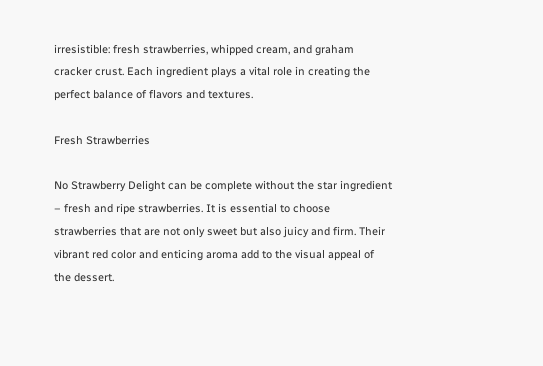irresistible: fresh strawberries, whipped cream, and graham cracker crust. Each ingredient plays a vital role in creating the perfect balance of flavors and textures.

Fresh Strawberries

No Strawberry Delight can be complete without the star ingredient – fresh and ripe strawberries. It is essential to choose strawberries that are not only sweet but also juicy and firm. Their vibrant red color and enticing aroma add to the visual appeal of the dessert.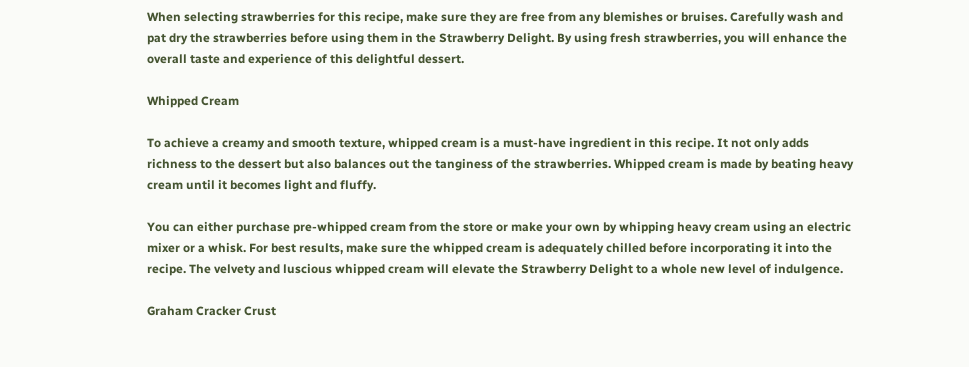When selecting strawberries for this recipe, make sure they are free from any blemishes or bruises. Carefully wash and pat dry the strawberries before using them in the Strawberry Delight. By using fresh strawberries, you will enhance the overall taste and experience of this delightful dessert.

Whipped Cream

To achieve a creamy and smooth texture, whipped cream is a must-have ingredient in this recipe. It not only adds richness to the dessert but also balances out the tanginess of the strawberries. Whipped cream is made by beating heavy cream until it becomes light and fluffy.

You can either purchase pre-whipped cream from the store or make your own by whipping heavy cream using an electric mixer or a whisk. For best results, make sure the whipped cream is adequately chilled before incorporating it into the recipe. The velvety and luscious whipped cream will elevate the Strawberry Delight to a whole new level of indulgence.

Graham Cracker Crust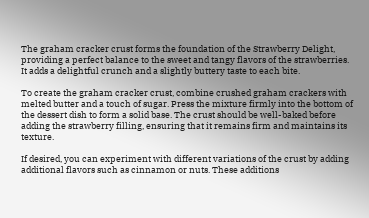The graham cracker crust forms the foundation of the Strawberry Delight, providing a perfect balance to the sweet and tangy flavors of the strawberries. It adds a delightful crunch and a slightly buttery taste to each bite.

To create the graham cracker crust, combine crushed graham crackers with melted butter and a touch of sugar. Press the mixture firmly into the bottom of the dessert dish to form a solid base. The crust should be well-baked before adding the strawberry filling, ensuring that it remains firm and maintains its texture.

If desired, you can experiment with different variations of the crust by adding additional flavors such as cinnamon or nuts. These additions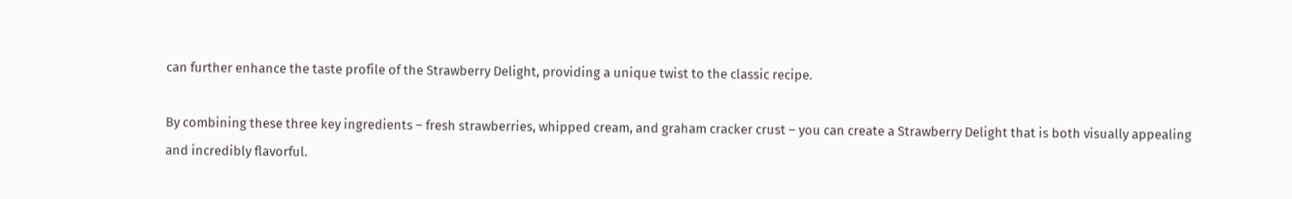can further enhance the taste profile of the Strawberry Delight, providing a unique twist to the classic recipe.

By combining these three key ingredients – fresh strawberries, whipped cream, and graham cracker crust – you can create a Strawberry Delight that is both visually appealing and incredibly flavorful.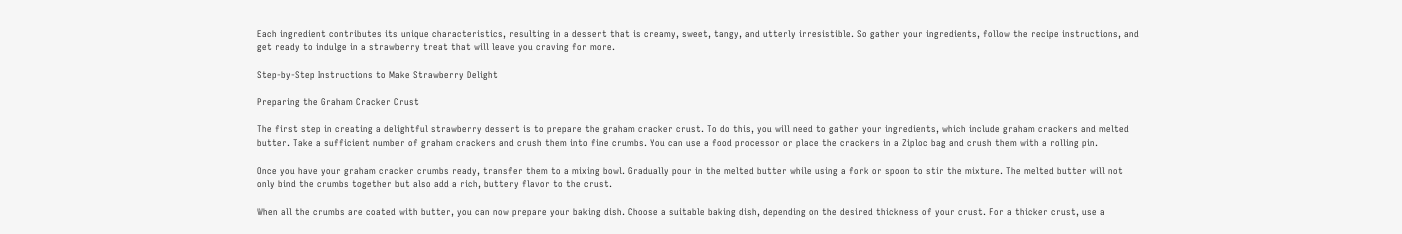Each ingredient contributes its unique characteristics, resulting in a dessert that is creamy, sweet, tangy, and utterly irresistible. So gather your ingredients, follow the recipe instructions, and get ready to indulge in a strawberry treat that will leave you craving for more.

Step-by-Step Instructions to Make Strawberry Delight

Preparing the Graham Cracker Crust

The first step in creating a delightful strawberry dessert is to prepare the graham cracker crust. To do this, you will need to gather your ingredients, which include graham crackers and melted butter. Take a sufficient number of graham crackers and crush them into fine crumbs. You can use a food processor or place the crackers in a Ziploc bag and crush them with a rolling pin.

Once you have your graham cracker crumbs ready, transfer them to a mixing bowl. Gradually pour in the melted butter while using a fork or spoon to stir the mixture. The melted butter will not only bind the crumbs together but also add a rich, buttery flavor to the crust.

When all the crumbs are coated with butter, you can now prepare your baking dish. Choose a suitable baking dish, depending on the desired thickness of your crust. For a thicker crust, use a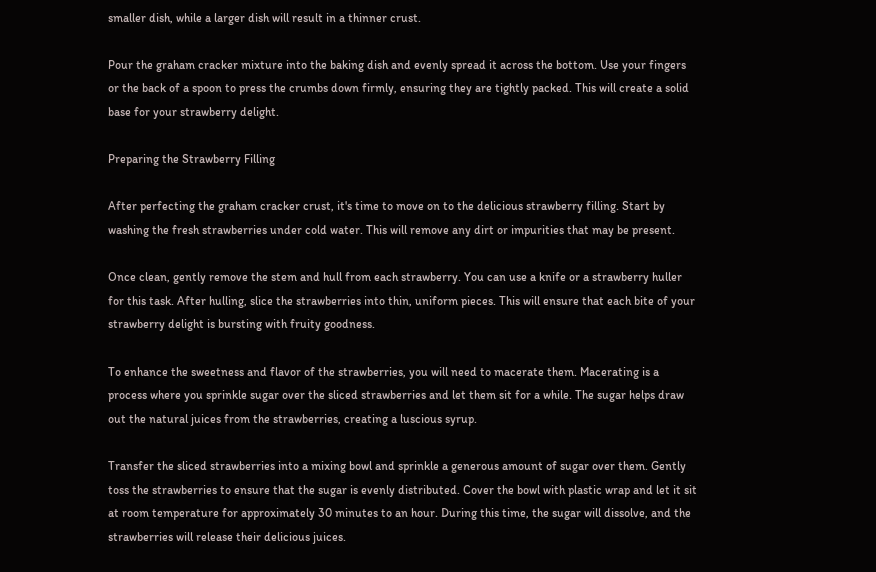smaller dish, while a larger dish will result in a thinner crust.

Pour the graham cracker mixture into the baking dish and evenly spread it across the bottom. Use your fingers or the back of a spoon to press the crumbs down firmly, ensuring they are tightly packed. This will create a solid base for your strawberry delight.

Preparing the Strawberry Filling

After perfecting the graham cracker crust, it's time to move on to the delicious strawberry filling. Start by washing the fresh strawberries under cold water. This will remove any dirt or impurities that may be present.

Once clean, gently remove the stem and hull from each strawberry. You can use a knife or a strawberry huller for this task. After hulling, slice the strawberries into thin, uniform pieces. This will ensure that each bite of your strawberry delight is bursting with fruity goodness.

To enhance the sweetness and flavor of the strawberries, you will need to macerate them. Macerating is a process where you sprinkle sugar over the sliced strawberries and let them sit for a while. The sugar helps draw out the natural juices from the strawberries, creating a luscious syrup.

Transfer the sliced strawberries into a mixing bowl and sprinkle a generous amount of sugar over them. Gently toss the strawberries to ensure that the sugar is evenly distributed. Cover the bowl with plastic wrap and let it sit at room temperature for approximately 30 minutes to an hour. During this time, the sugar will dissolve, and the strawberries will release their delicious juices.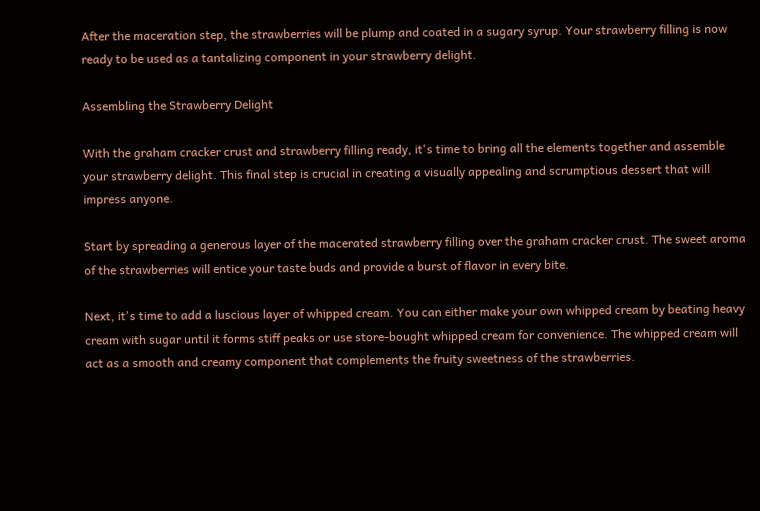After the maceration step, the strawberries will be plump and coated in a sugary syrup. Your strawberry filling is now ready to be used as a tantalizing component in your strawberry delight.

Assembling the Strawberry Delight

With the graham cracker crust and strawberry filling ready, it's time to bring all the elements together and assemble your strawberry delight. This final step is crucial in creating a visually appealing and scrumptious dessert that will impress anyone.

Start by spreading a generous layer of the macerated strawberry filling over the graham cracker crust. The sweet aroma of the strawberries will entice your taste buds and provide a burst of flavor in every bite.

Next, it's time to add a luscious layer of whipped cream. You can either make your own whipped cream by beating heavy cream with sugar until it forms stiff peaks or use store-bought whipped cream for convenience. The whipped cream will act as a smooth and creamy component that complements the fruity sweetness of the strawberries.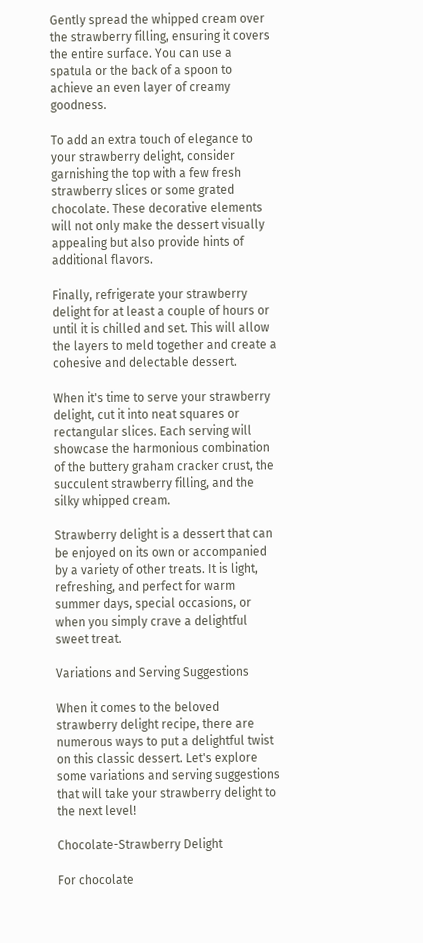Gently spread the whipped cream over the strawberry filling, ensuring it covers the entire surface. You can use a spatula or the back of a spoon to achieve an even layer of creamy goodness.

To add an extra touch of elegance to your strawberry delight, consider garnishing the top with a few fresh strawberry slices or some grated chocolate. These decorative elements will not only make the dessert visually appealing but also provide hints of additional flavors.

Finally, refrigerate your strawberry delight for at least a couple of hours or until it is chilled and set. This will allow the layers to meld together and create a cohesive and delectable dessert.

When it's time to serve your strawberry delight, cut it into neat squares or rectangular slices. Each serving will showcase the harmonious combination of the buttery graham cracker crust, the succulent strawberry filling, and the silky whipped cream.

Strawberry delight is a dessert that can be enjoyed on its own or accompanied by a variety of other treats. It is light, refreshing, and perfect for warm summer days, special occasions, or when you simply crave a delightful sweet treat.

Variations and Serving Suggestions

When it comes to the beloved strawberry delight recipe, there are numerous ways to put a delightful twist on this classic dessert. Let's explore some variations and serving suggestions that will take your strawberry delight to the next level!

Chocolate-Strawberry Delight

For chocolate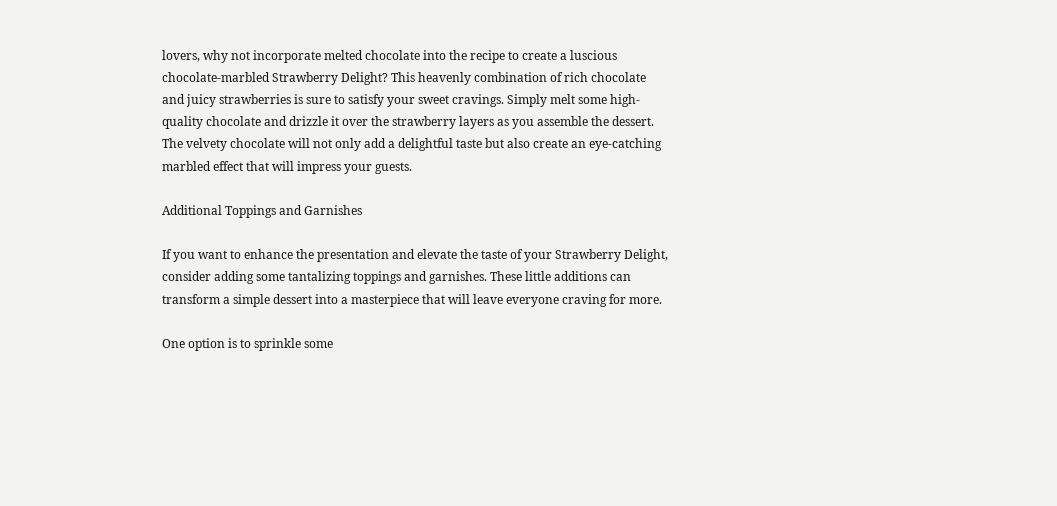lovers, why not incorporate melted chocolate into the recipe to create a luscious chocolate-marbled Strawberry Delight? This heavenly combination of rich chocolate and juicy strawberries is sure to satisfy your sweet cravings. Simply melt some high-quality chocolate and drizzle it over the strawberry layers as you assemble the dessert. The velvety chocolate will not only add a delightful taste but also create an eye-catching marbled effect that will impress your guests.

Additional Toppings and Garnishes

If you want to enhance the presentation and elevate the taste of your Strawberry Delight, consider adding some tantalizing toppings and garnishes. These little additions can transform a simple dessert into a masterpiece that will leave everyone craving for more.

One option is to sprinkle some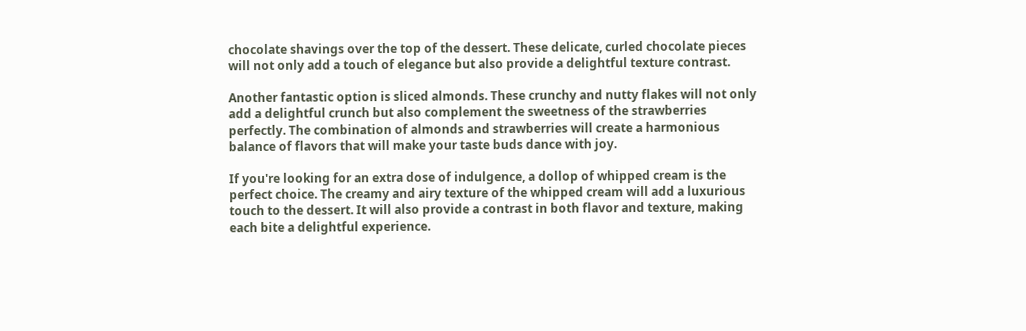chocolate shavings over the top of the dessert. These delicate, curled chocolate pieces will not only add a touch of elegance but also provide a delightful texture contrast.

Another fantastic option is sliced almonds. These crunchy and nutty flakes will not only add a delightful crunch but also complement the sweetness of the strawberries perfectly. The combination of almonds and strawberries will create a harmonious balance of flavors that will make your taste buds dance with joy.

If you're looking for an extra dose of indulgence, a dollop of whipped cream is the perfect choice. The creamy and airy texture of the whipped cream will add a luxurious touch to the dessert. It will also provide a contrast in both flavor and texture, making each bite a delightful experience.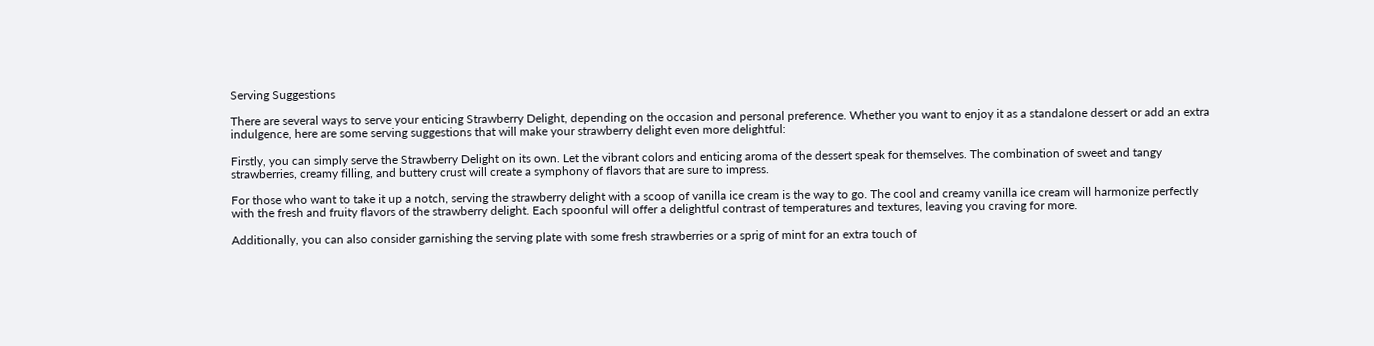Serving Suggestions

There are several ways to serve your enticing Strawberry Delight, depending on the occasion and personal preference. Whether you want to enjoy it as a standalone dessert or add an extra indulgence, here are some serving suggestions that will make your strawberry delight even more delightful:

Firstly, you can simply serve the Strawberry Delight on its own. Let the vibrant colors and enticing aroma of the dessert speak for themselves. The combination of sweet and tangy strawberries, creamy filling, and buttery crust will create a symphony of flavors that are sure to impress.

For those who want to take it up a notch, serving the strawberry delight with a scoop of vanilla ice cream is the way to go. The cool and creamy vanilla ice cream will harmonize perfectly with the fresh and fruity flavors of the strawberry delight. Each spoonful will offer a delightful contrast of temperatures and textures, leaving you craving for more.

Additionally, you can also consider garnishing the serving plate with some fresh strawberries or a sprig of mint for an extra touch of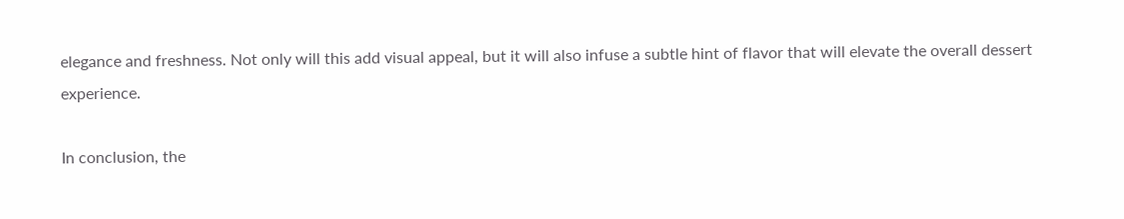elegance and freshness. Not only will this add visual appeal, but it will also infuse a subtle hint of flavor that will elevate the overall dessert experience.

In conclusion, the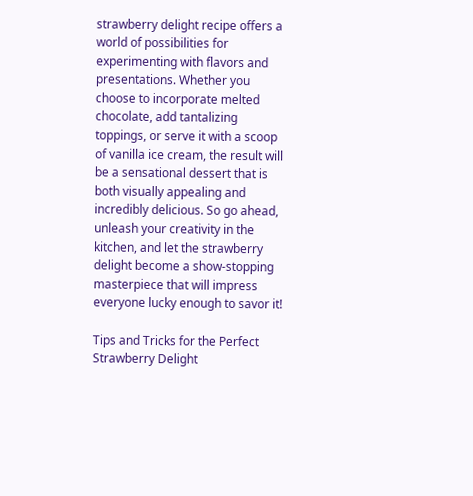strawberry delight recipe offers a world of possibilities for experimenting with flavors and presentations. Whether you choose to incorporate melted chocolate, add tantalizing toppings, or serve it with a scoop of vanilla ice cream, the result will be a sensational dessert that is both visually appealing and incredibly delicious. So go ahead, unleash your creativity in the kitchen, and let the strawberry delight become a show-stopping masterpiece that will impress everyone lucky enough to savor it!

Tips and Tricks for the Perfect Strawberry Delight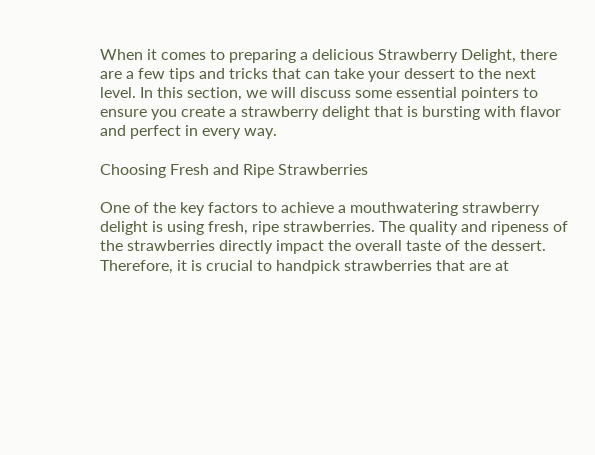When it comes to preparing a delicious Strawberry Delight, there are a few tips and tricks that can take your dessert to the next level. In this section, we will discuss some essential pointers to ensure you create a strawberry delight that is bursting with flavor and perfect in every way.

Choosing Fresh and Ripe Strawberries

One of the key factors to achieve a mouthwatering strawberry delight is using fresh, ripe strawberries. The quality and ripeness of the strawberries directly impact the overall taste of the dessert. Therefore, it is crucial to handpick strawberries that are at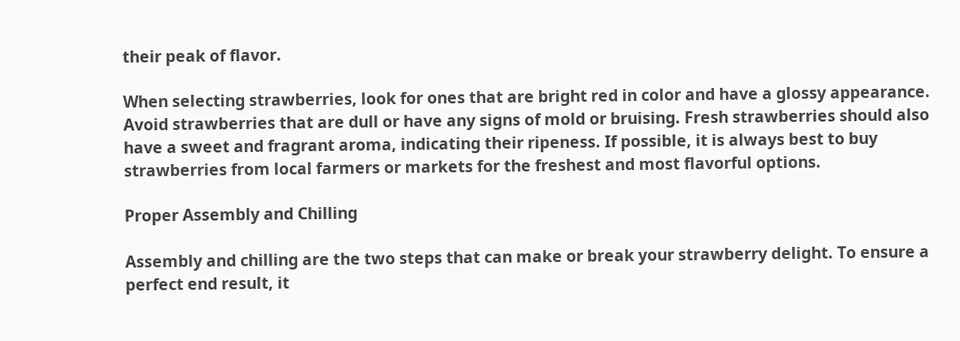their peak of flavor.

When selecting strawberries, look for ones that are bright red in color and have a glossy appearance. Avoid strawberries that are dull or have any signs of mold or bruising. Fresh strawberries should also have a sweet and fragrant aroma, indicating their ripeness. If possible, it is always best to buy strawberries from local farmers or markets for the freshest and most flavorful options.

Proper Assembly and Chilling

Assembly and chilling are the two steps that can make or break your strawberry delight. To ensure a perfect end result, it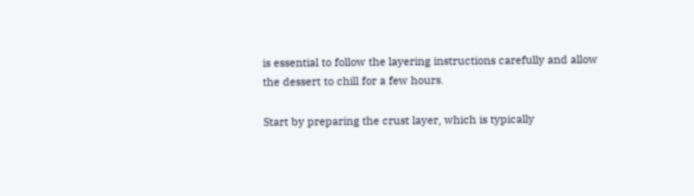is essential to follow the layering instructions carefully and allow the dessert to chill for a few hours.

Start by preparing the crust layer, which is typically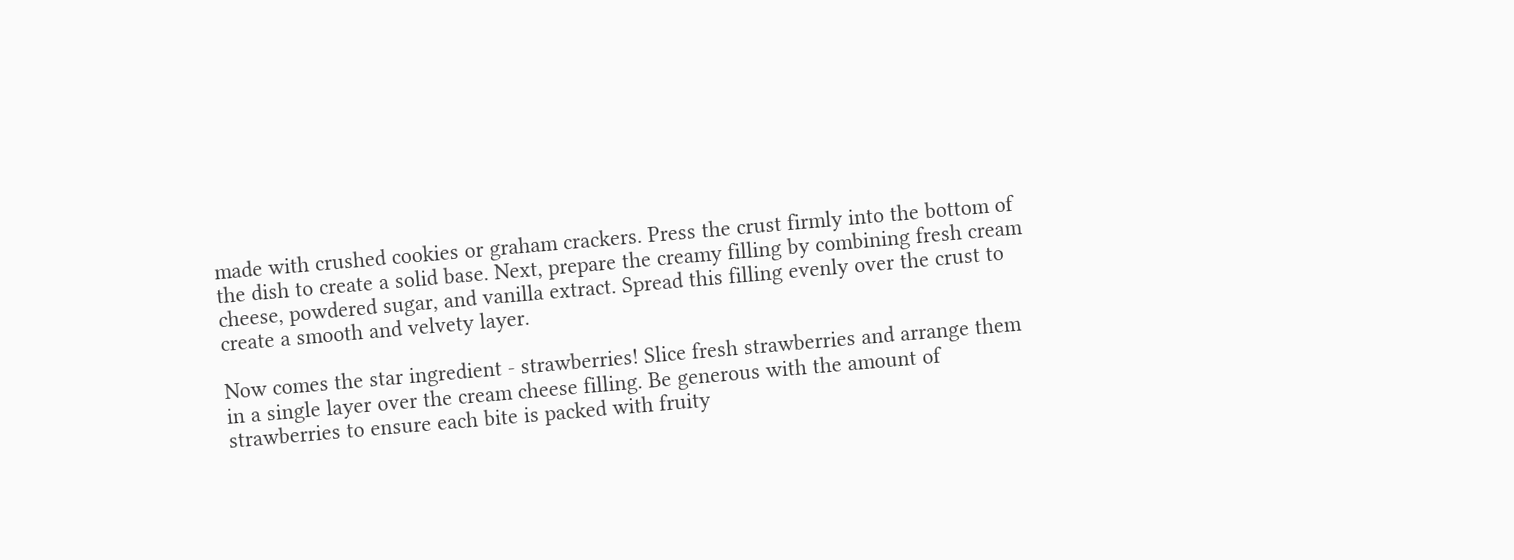made with crushed cookies or graham crackers. Press the crust firmly into the bottom of the dish to create a solid base. Next, prepare the creamy filling by combining fresh cream cheese, powdered sugar, and vanilla extract. Spread this filling evenly over the crust to create a smooth and velvety layer.

Now comes the star ingredient - strawberries! Slice fresh strawberries and arrange them in a single layer over the cream cheese filling. Be generous with the amount of strawberries to ensure each bite is packed with fruity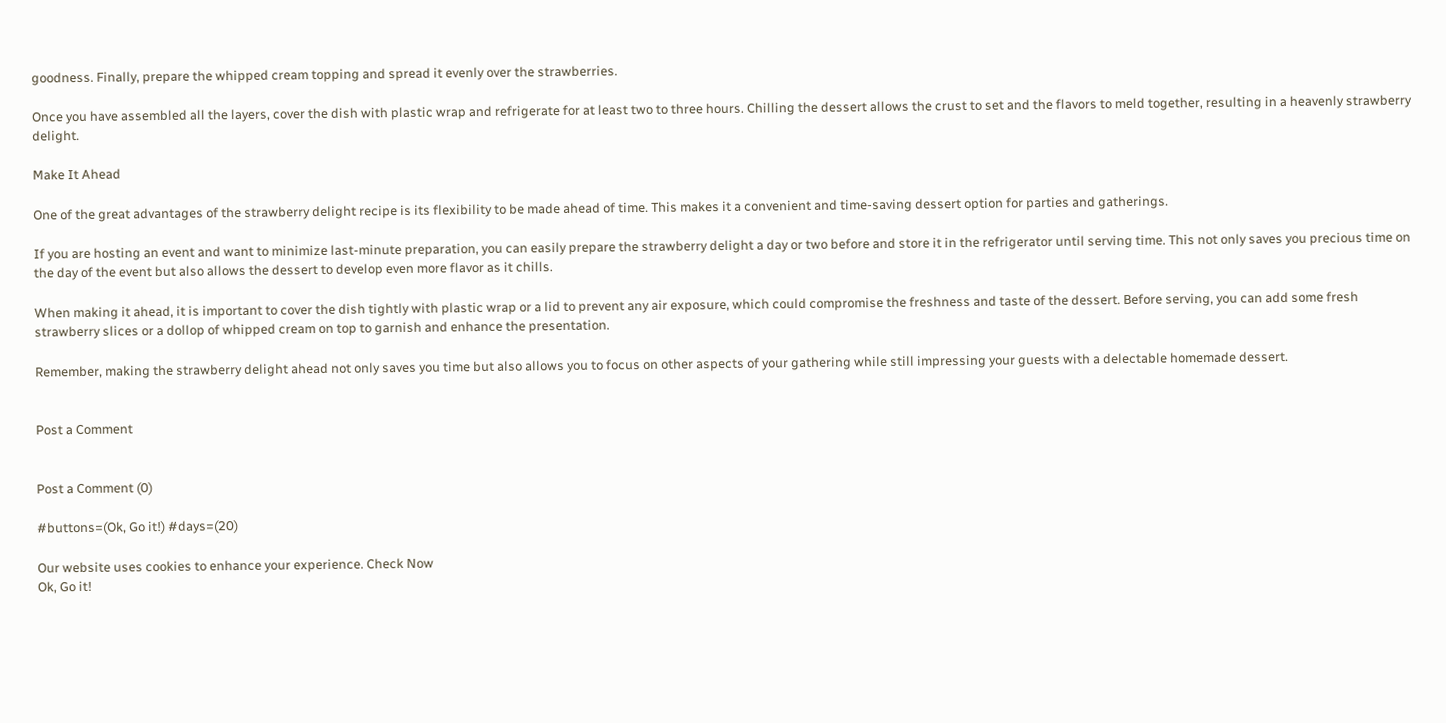goodness. Finally, prepare the whipped cream topping and spread it evenly over the strawberries.

Once you have assembled all the layers, cover the dish with plastic wrap and refrigerate for at least two to three hours. Chilling the dessert allows the crust to set and the flavors to meld together, resulting in a heavenly strawberry delight.

Make It Ahead

One of the great advantages of the strawberry delight recipe is its flexibility to be made ahead of time. This makes it a convenient and time-saving dessert option for parties and gatherings.

If you are hosting an event and want to minimize last-minute preparation, you can easily prepare the strawberry delight a day or two before and store it in the refrigerator until serving time. This not only saves you precious time on the day of the event but also allows the dessert to develop even more flavor as it chills.

When making it ahead, it is important to cover the dish tightly with plastic wrap or a lid to prevent any air exposure, which could compromise the freshness and taste of the dessert. Before serving, you can add some fresh strawberry slices or a dollop of whipped cream on top to garnish and enhance the presentation.

Remember, making the strawberry delight ahead not only saves you time but also allows you to focus on other aspects of your gathering while still impressing your guests with a delectable homemade dessert.


Post a Comment


Post a Comment (0)

#buttons=(Ok, Go it!) #days=(20)

Our website uses cookies to enhance your experience. Check Now
Ok, Go it!